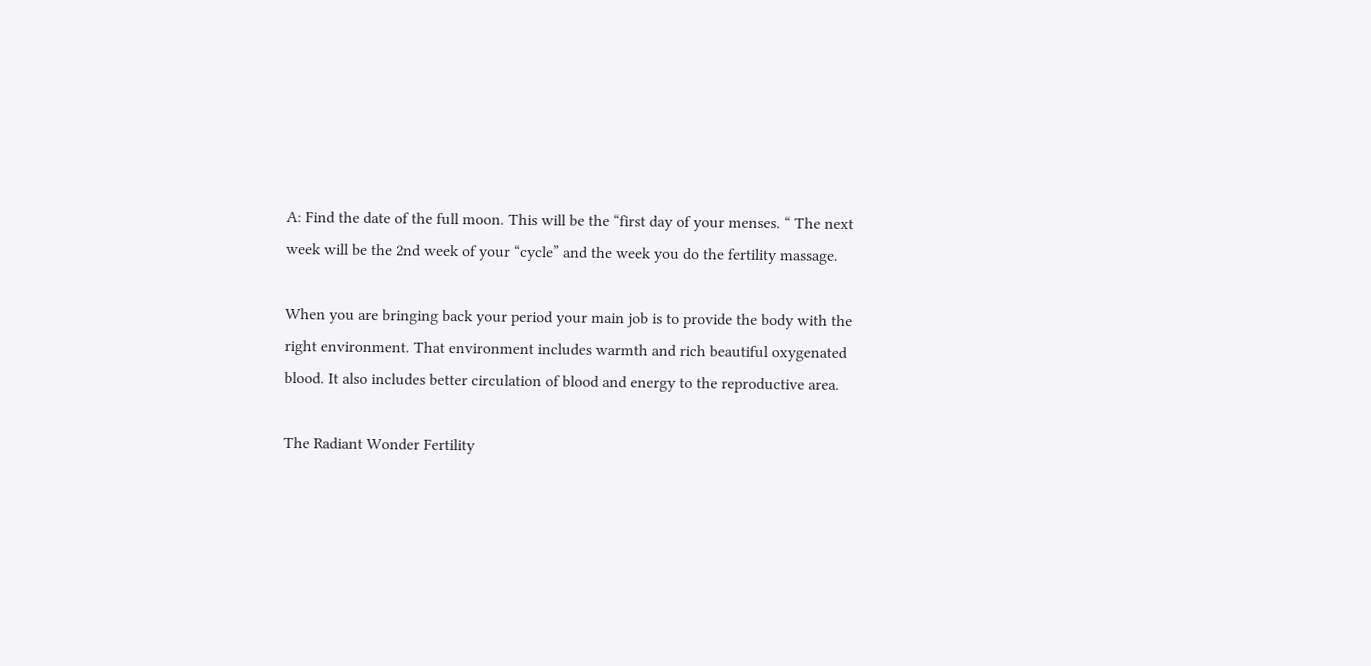A: Find the date of the full moon. This will be the “first day of your menses. “ The next week will be the 2nd week of your “cycle” and the week you do the fertility massage.

When you are bringing back your period your main job is to provide the body with the right environment. That environment includes warmth and rich beautiful oxygenated blood. It also includes better circulation of blood and energy to the reproductive area.

The Radiant Wonder Fertility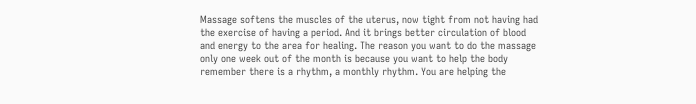Massage softens the muscles of the uterus, now tight from not having had the exercise of having a period. And it brings better circulation of blood and energy to the area for healing. The reason you want to do the massage only one week out of the month is because you want to help the body remember there is a rhythm, a monthly rhythm. You are helping the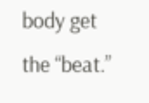body get the “beat.”